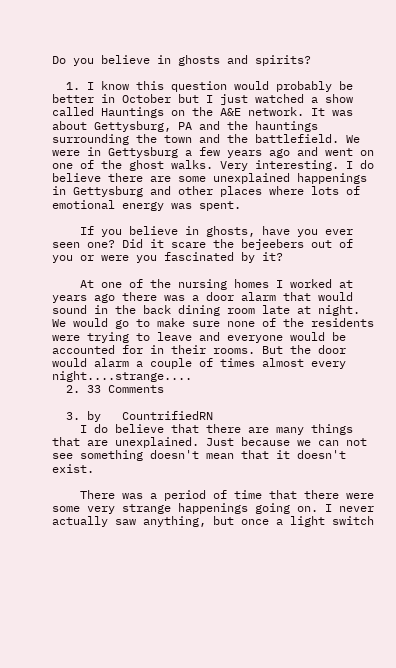Do you believe in ghosts and spirits?

  1. I know this question would probably be better in October but I just watched a show called Hauntings on the A&E network. It was about Gettysburg, PA and the hauntings surrounding the town and the battlefield. We were in Gettysburg a few years ago and went on one of the ghost walks. Very interesting. I do believe there are some unexplained happenings in Gettysburg and other places where lots of emotional energy was spent.

    If you believe in ghosts, have you ever seen one? Did it scare the bejeebers out of you or were you fascinated by it?

    At one of the nursing homes I worked at years ago there was a door alarm that would sound in the back dining room late at night. We would go to make sure none of the residents were trying to leave and everyone would be accounted for in their rooms. But the door would alarm a couple of times almost every night....strange....
  2. 33 Comments

  3. by   CountrifiedRN
    I do believe that there are many things that are unexplained. Just because we can not see something doesn't mean that it doesn't exist.

    There was a period of time that there were some very strange happenings going on. I never actually saw anything, but once a light switch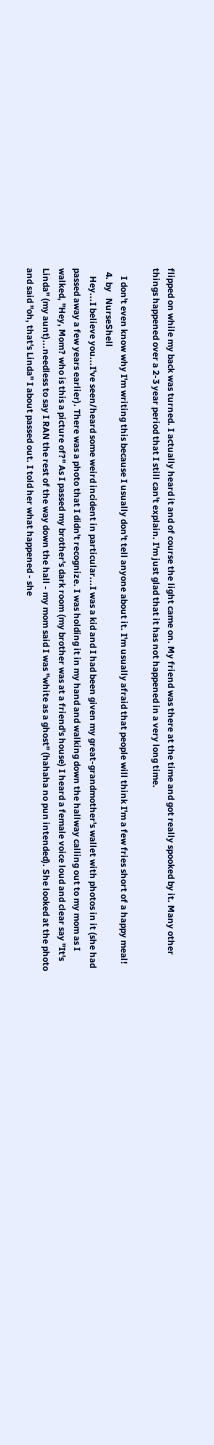flipped on while my back was turned. I actually heard it and of course the light came on. My friend was there at the time and got really spooked by it. Many other things happened over a 2-3 year period that I still can't explain. I'm just glad that it has not happened in a very long time.

    I don't even know why I'm writing this because I usually don't tell anyone about it. I'm usually afraid that people will think I'm a few fries short of a happy meal!
  4. by   NurseShell
    Hey...I believe you...I've seen/heard some weird incident in particular...I was a kid and I had been given my great-grandmother's wallet with photos in it (she had passed away a few years earlier). There was a photo that I didn't recognize. I was holding it in my hand and walking down the hallway calling out to my mom as I walked, "Hey, Mom? who is this a picture of?" As I passed my brother's dark room (my brother was at a friend's house) I heard a female voice loud and clear say "It's Linda" (my aunt)...needless to say I RAN the rest of the way down the hall - my mom said I was "white as a ghost" (hahaha no pun intended). She looked at the photo and said "oh, that's Linda" I about passed out. I told her what happened - she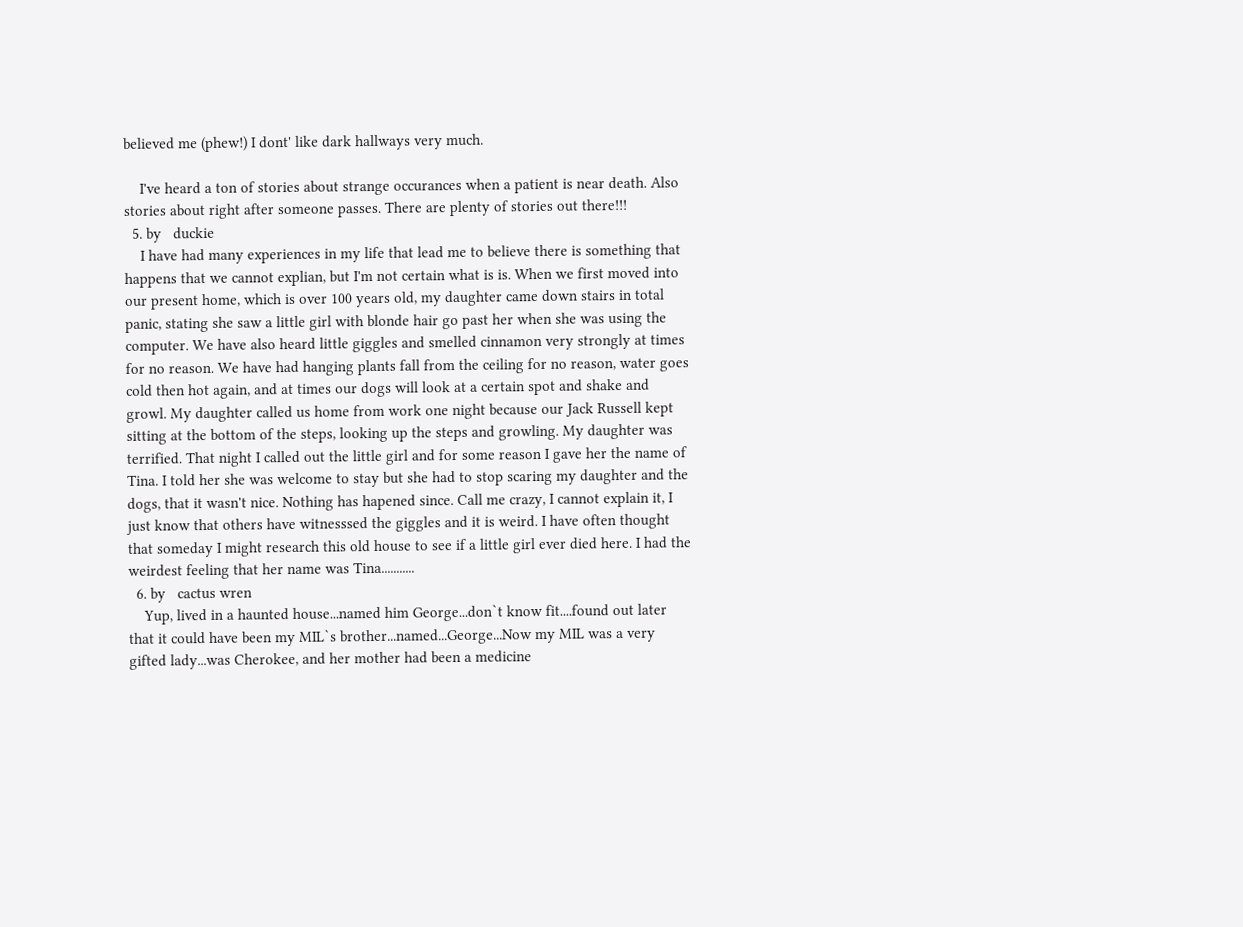believed me (phew!) I dont' like dark hallways very much.

    I've heard a ton of stories about strange occurances when a patient is near death. Also stories about right after someone passes. There are plenty of stories out there!!!
  5. by   duckie
    I have had many experiences in my life that lead me to believe there is something that happens that we cannot explian, but I'm not certain what is is. When we first moved into our present home, which is over 100 years old, my daughter came down stairs in total panic, stating she saw a little girl with blonde hair go past her when she was using the computer. We have also heard little giggles and smelled cinnamon very strongly at times for no reason. We have had hanging plants fall from the ceiling for no reason, water goes cold then hot again, and at times our dogs will look at a certain spot and shake and growl. My daughter called us home from work one night because our Jack Russell kept sitting at the bottom of the steps, looking up the steps and growling. My daughter was terrified. That night I called out the little girl and for some reason I gave her the name of Tina. I told her she was welcome to stay but she had to stop scaring my daughter and the dogs, that it wasn't nice. Nothing has hapened since. Call me crazy, I cannot explain it, I just know that others have witnesssed the giggles and it is weird. I have often thought that someday I might research this old house to see if a little girl ever died here. I had the weirdest feeling that her name was Tina...........
  6. by   cactus wren
    Yup, lived in a haunted house...named him George...don`t know fit....found out later that it could have been my MIL`s brother...named...George...Now my MIL was a very gifted lady...was Cherokee, and her mother had been a medicine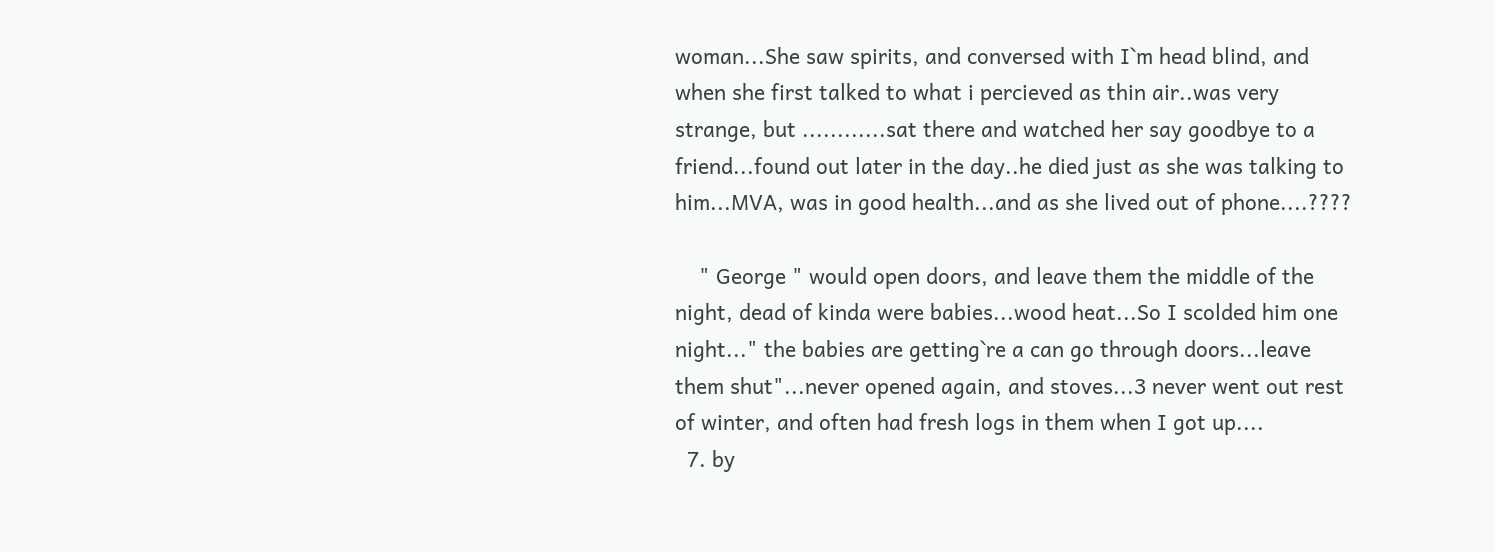woman...She saw spirits, and conversed with I`m head blind, and when she first talked to what i percieved as thin air..was very strange, but ............sat there and watched her say goodbye to a friend...found out later in the day..he died just as she was talking to him...MVA, was in good health...and as she lived out of phone....????

    " George " would open doors, and leave them the middle of the night, dead of kinda were babies...wood heat...So I scolded him one night..." the babies are getting`re a can go through doors...leave them shut"...never opened again, and stoves...3 never went out rest of winter, and often had fresh logs in them when I got up....
  7. by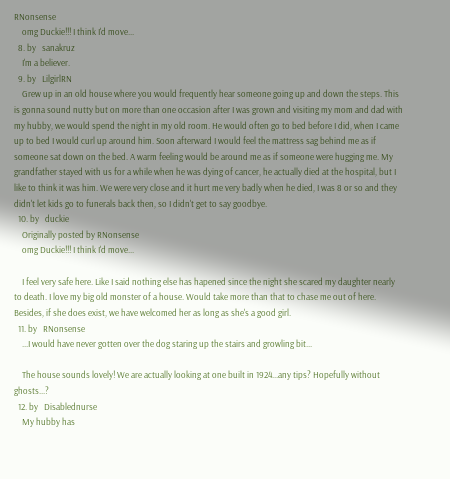RNonsense
    omg Duckie!!! I think I'd move...
  8. by   sanakruz
    I'm a believer.
  9. by   LilgirlRN
    Grew up in an old house where you would frequently hear someone going up and down the steps. This is gonna sound nutty but on more than one occasion after I was grown and visiting my mom and dad with my hubby, we would spend the night in my old room. He would often go to bed before I did, when I came up to bed I would curl up around him. Soon afterward I would feel the mattress sag behind me as if someone sat down on the bed. A warm feeling would be around me as if someone were hugging me. My grandfather stayed with us for a while when he was dying of cancer, he actually died at the hospital, but I like to think it was him. We were very close and it hurt me very badly when he died, I was 8 or so and they didn't let kids go to funerals back then, so I didn't get to say goodbye.
  10. by   duckie
    Originally posted by RNonsense
    omg Duckie!!! I think I'd move...

    I feel very safe here. Like I said nothing else has hapened since the night she scared my daughter nearly to death. I love my big old monster of a house. Would take more than that to chase me out of here. Besides, if she does exist, we have welcomed her as long as she's a good girl.
  11. by   RNonsense
    ...I would have never gotten over the dog staring up the stairs and growling bit...

    The house sounds lovely! We are actually looking at one built in 1924...any tips? Hopefully without ghosts...?
  12. by   Disablednurse
    My hubby has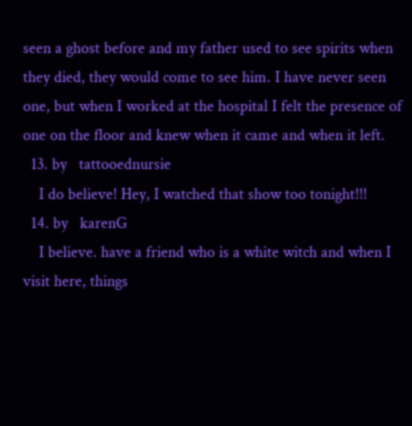seen a ghost before and my father used to see spirits when they died, they would come to see him. I have never seen one, but when I worked at the hospital I felt the presence of one on the floor and knew when it came and when it left.
  13. by   tattooednursie
    I do believe! Hey, I watched that show too tonight!!!
  14. by   karenG
    I believe. have a friend who is a white witch and when I visit here, things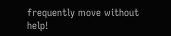frequently move without help!